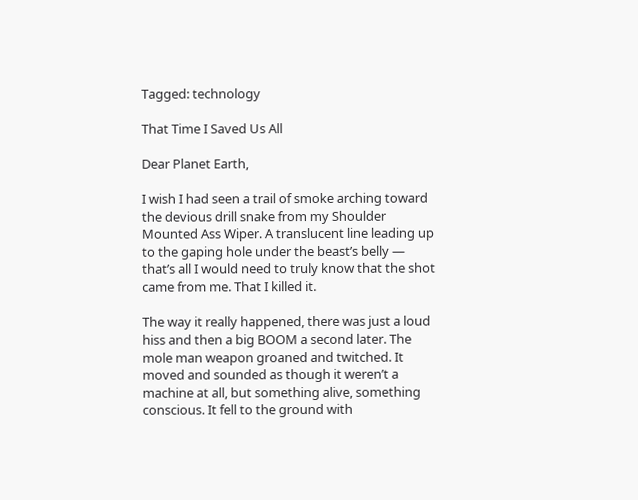Tagged: technology

That Time I Saved Us All

Dear Planet Earth,

I wish I had seen a trail of smoke arching toward the devious drill snake from my Shoulder Mounted Ass Wiper. A translucent line leading up to the gaping hole under the beast’s belly — that’s all I would need to truly know that the shot came from me. That I killed it.

The way it really happened, there was just a loud hiss and then a big BOOM a second later. The mole man weapon groaned and twitched. It moved and sounded as though it weren’t a machine at all, but something alive, something conscious. It fell to the ground with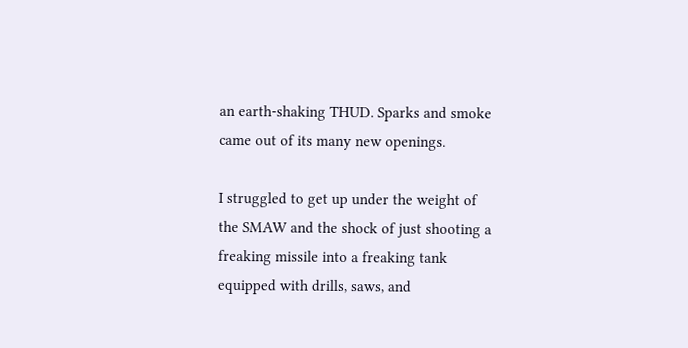an earth-shaking THUD. Sparks and smoke came out of its many new openings.

I struggled to get up under the weight of the SMAW and the shock of just shooting a freaking missile into a freaking tank equipped with drills, saws, and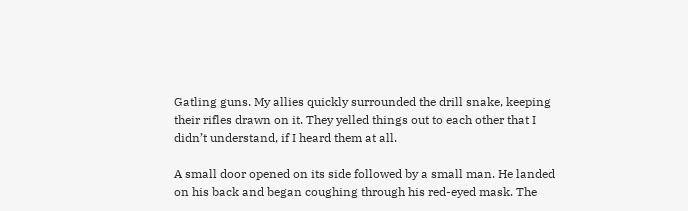Gatling guns. My allies quickly surrounded the drill snake, keeping their rifles drawn on it. They yelled things out to each other that I didn’t understand, if I heard them at all.

A small door opened on its side followed by a small man. He landed on his back and began coughing through his red-eyed mask. The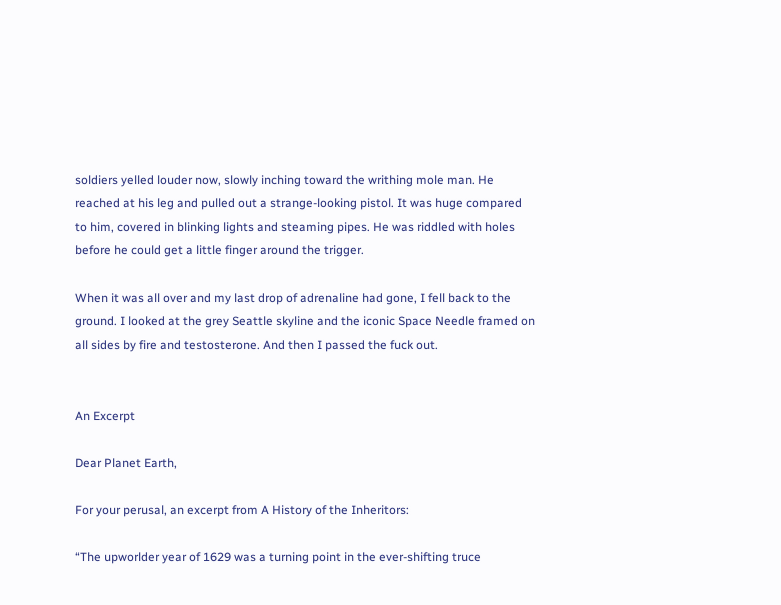soldiers yelled louder now, slowly inching toward the writhing mole man. He reached at his leg and pulled out a strange-looking pistol. It was huge compared to him, covered in blinking lights and steaming pipes. He was riddled with holes before he could get a little finger around the trigger.

When it was all over and my last drop of adrenaline had gone, I fell back to the ground. I looked at the grey Seattle skyline and the iconic Space Needle framed on all sides by fire and testosterone. And then I passed the fuck out.


An Excerpt

Dear Planet Earth,

For your perusal, an excerpt from A History of the Inheritors:

“The upworlder year of 1629 was a turning point in the ever-shifting truce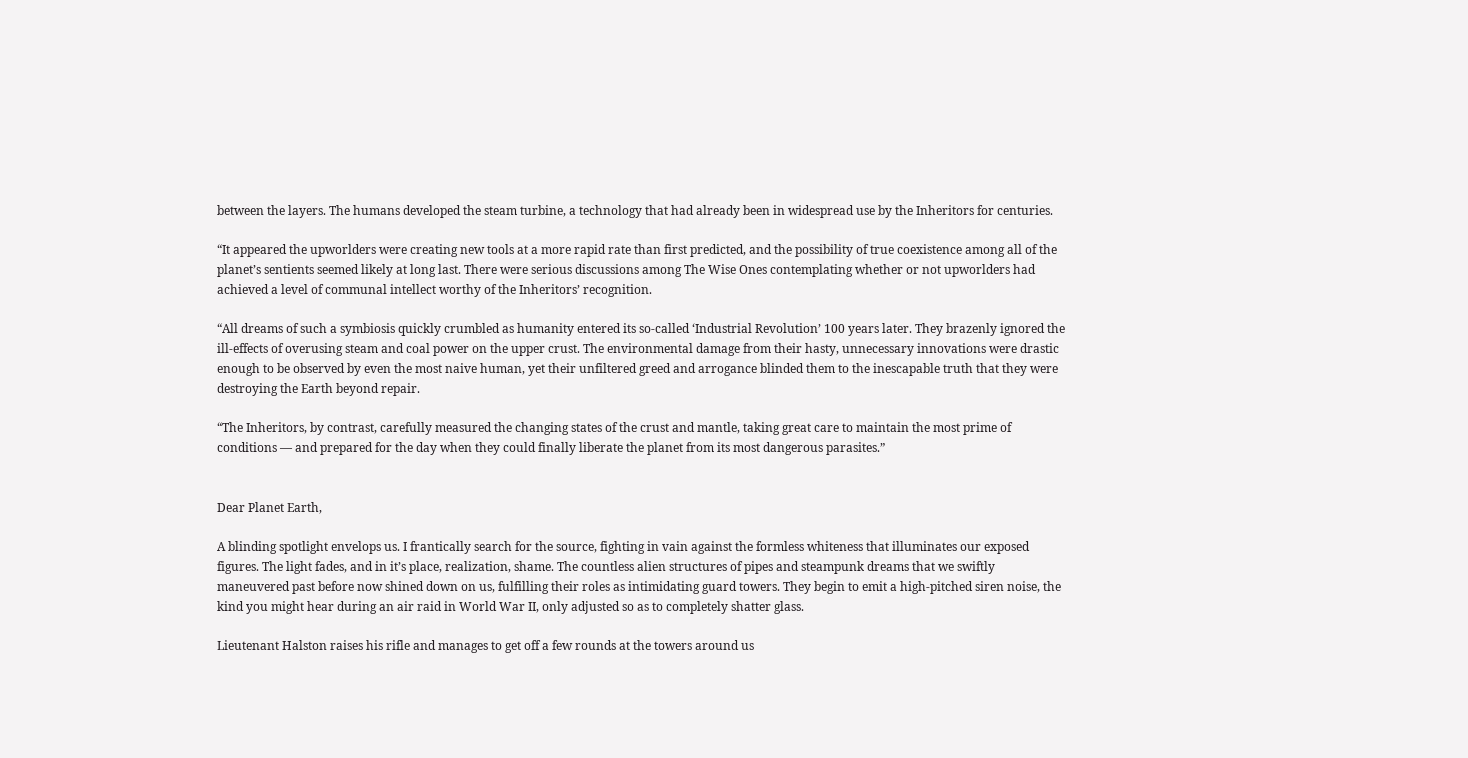between the layers. The humans developed the steam turbine, a technology that had already been in widespread use by the Inheritors for centuries.

“It appeared the upworlders were creating new tools at a more rapid rate than first predicted, and the possibility of true coexistence among all of the planet’s sentients seemed likely at long last. There were serious discussions among The Wise Ones contemplating whether or not upworlders had achieved a level of communal intellect worthy of the Inheritors’ recognition.

“All dreams of such a symbiosis quickly crumbled as humanity entered its so-called ‘Industrial Revolution’ 100 years later. They brazenly ignored the ill-effects of overusing steam and coal power on the upper crust. The environmental damage from their hasty, unnecessary innovations were drastic enough to be observed by even the most naive human, yet their unfiltered greed and arrogance blinded them to the inescapable truth that they were destroying the Earth beyond repair.

“The Inheritors, by contrast, carefully measured the changing states of the crust and mantle, taking great care to maintain the most prime of conditions — and prepared for the day when they could finally liberate the planet from its most dangerous parasites.”


Dear Planet Earth,

A blinding spotlight envelops us. I frantically search for the source, fighting in vain against the formless whiteness that illuminates our exposed figures. The light fades, and in it’s place, realization, shame. The countless alien structures of pipes and steampunk dreams that we swiftly maneuvered past before now shined down on us, fulfilling their roles as intimidating guard towers. They begin to emit a high-pitched siren noise, the kind you might hear during an air raid in World War II, only adjusted so as to completely shatter glass.

Lieutenant Halston raises his rifle and manages to get off a few rounds at the towers around us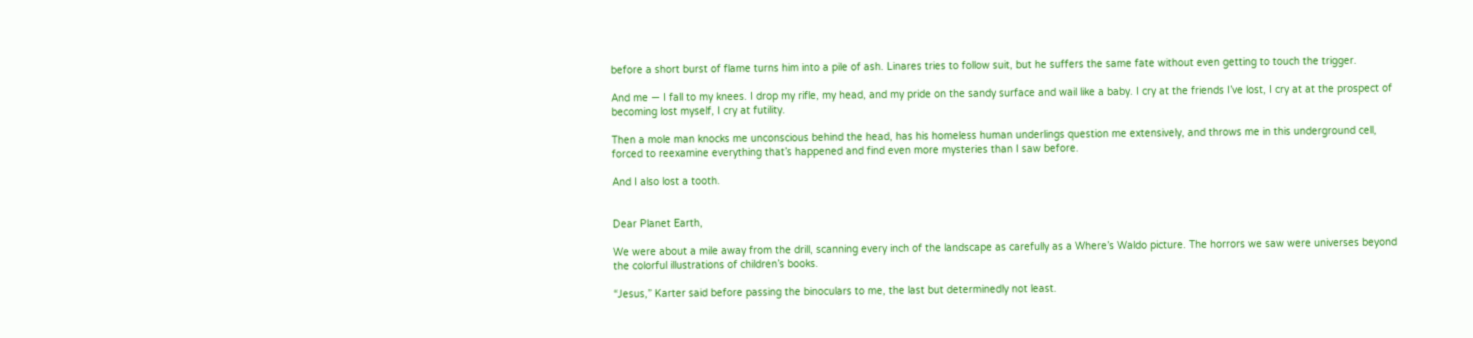before a short burst of flame turns him into a pile of ash. Linares tries to follow suit, but he suffers the same fate without even getting to touch the trigger.

And me — I fall to my knees. I drop my rifle, my head, and my pride on the sandy surface and wail like a baby. I cry at the friends I’ve lost, I cry at at the prospect of becoming lost myself, I cry at futility.

Then a mole man knocks me unconscious behind the head, has his homeless human underlings question me extensively, and throws me in this underground cell, forced to reexamine everything that’s happened and find even more mysteries than I saw before.

And I also lost a tooth.


Dear Planet Earth,

We were about a mile away from the drill, scanning every inch of the landscape as carefully as a Where’s Waldo picture. The horrors we saw were universes beyond the colorful illustrations of children’s books.

“Jesus,” Karter said before passing the binoculars to me, the last but determinedly not least.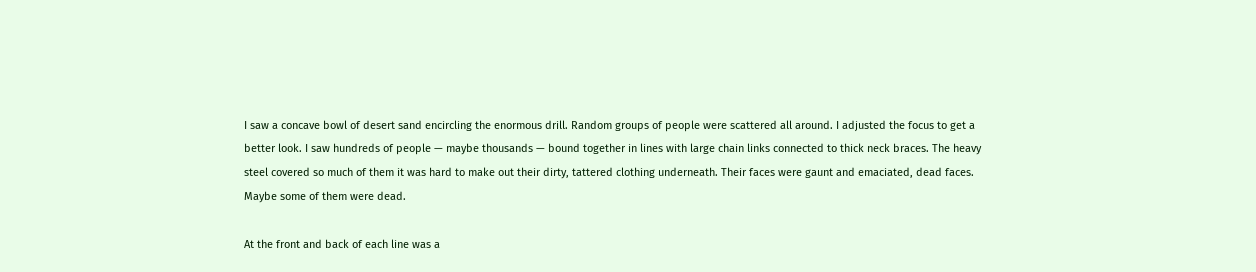I saw a concave bowl of desert sand encircling the enormous drill. Random groups of people were scattered all around. I adjusted the focus to get a better look. I saw hundreds of people — maybe thousands — bound together in lines with large chain links connected to thick neck braces. The heavy steel covered so much of them it was hard to make out their dirty, tattered clothing underneath. Their faces were gaunt and emaciated, dead faces. Maybe some of them were dead.

At the front and back of each line was a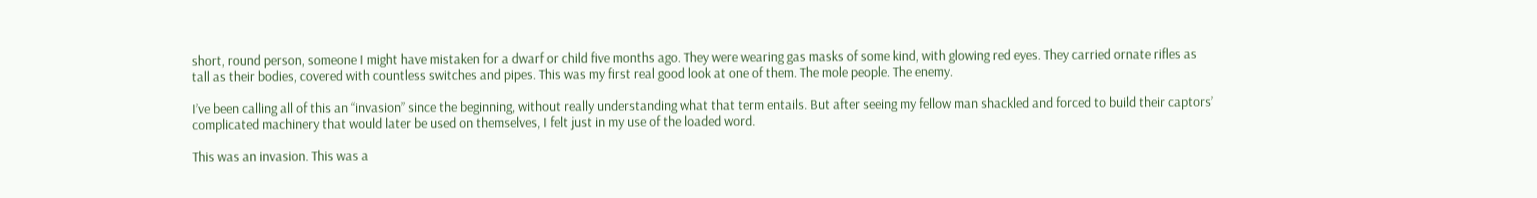short, round person, someone I might have mistaken for a dwarf or child five months ago. They were wearing gas masks of some kind, with glowing red eyes. They carried ornate rifles as tall as their bodies, covered with countless switches and pipes. This was my first real good look at one of them. The mole people. The enemy.

I’ve been calling all of this an “invasion” since the beginning, without really understanding what that term entails. But after seeing my fellow man shackled and forced to build their captors’ complicated machinery that would later be used on themselves, I felt just in my use of the loaded word.

This was an invasion. This was a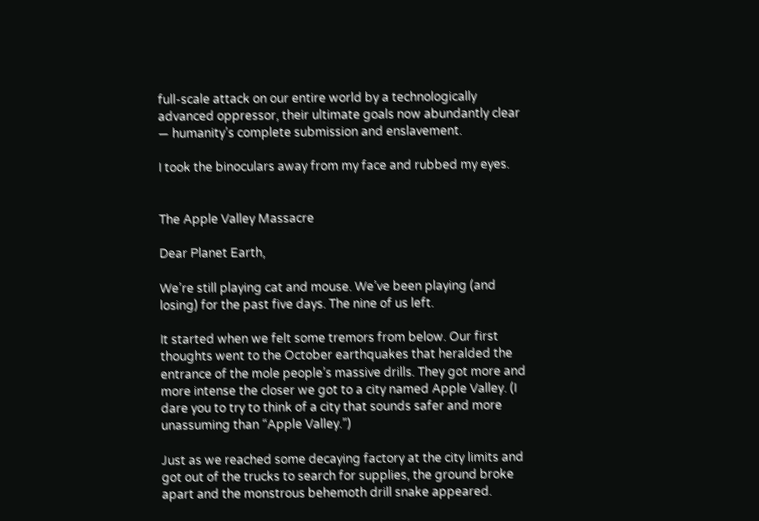full-scale attack on our entire world by a technologically advanced oppressor, their ultimate goals now abundantly clear — humanity’s complete submission and enslavement.

I took the binoculars away from my face and rubbed my eyes.


The Apple Valley Massacre

Dear Planet Earth,

We’re still playing cat and mouse. We’ve been playing (and losing) for the past five days. The nine of us left.

It started when we felt some tremors from below. Our first thoughts went to the October earthquakes that heralded the entrance of the mole people’s massive drills. They got more and more intense the closer we got to a city named Apple Valley. (I dare you to try to think of a city that sounds safer and more unassuming than “Apple Valley.”)

Just as we reached some decaying factory at the city limits and got out of the trucks to search for supplies, the ground broke apart and the monstrous behemoth drill snake appeared.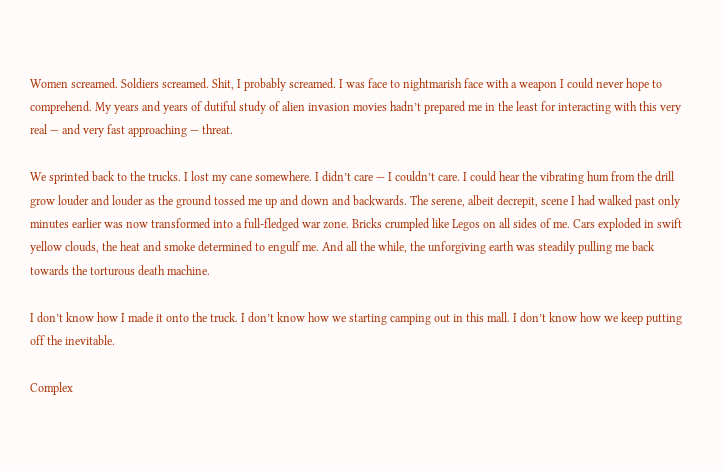Women screamed. Soldiers screamed. Shit, I probably screamed. I was face to nightmarish face with a weapon I could never hope to comprehend. My years and years of dutiful study of alien invasion movies hadn’t prepared me in the least for interacting with this very real — and very fast approaching — threat.

We sprinted back to the trucks. I lost my cane somewhere. I didn’t care — I couldn’t care. I could hear the vibrating hum from the drill grow louder and louder as the ground tossed me up and down and backwards. The serene, albeit decrepit, scene I had walked past only minutes earlier was now transformed into a full-fledged war zone. Bricks crumpled like Legos on all sides of me. Cars exploded in swift yellow clouds, the heat and smoke determined to engulf me. And all the while, the unforgiving earth was steadily pulling me back towards the torturous death machine.

I don’t know how I made it onto the truck. I don’t know how we starting camping out in this mall. I don’t know how we keep putting off the inevitable.

Complex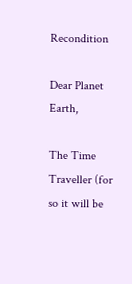Recondition

Dear Planet Earth,

The Time Traveller (for so it will be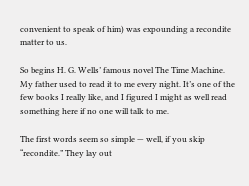convenient to speak of him) was expounding a recondite matter to us.

So begins H. G. Wells’ famous novel The Time Machine. My father used to read it to me every night. It’s one of the few books I really like, and I figured I might as well read something here if no one will talk to me.

The first words seem so simple — well, if you skip “recondite.” They lay out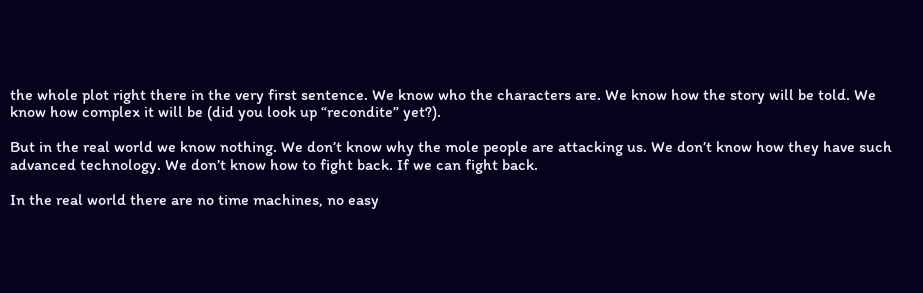the whole plot right there in the very first sentence. We know who the characters are. We know how the story will be told. We know how complex it will be (did you look up “recondite” yet?).

But in the real world we know nothing. We don’t know why the mole people are attacking us. We don’t know how they have such advanced technology. We don’t know how to fight back. If we can fight back.

In the real world there are no time machines, no easy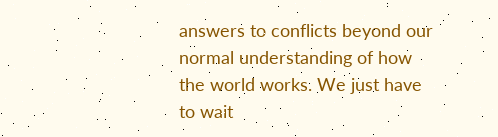answers to conflicts beyond our normal understanding of how the world works. We just have to wait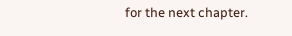for the next chapter.